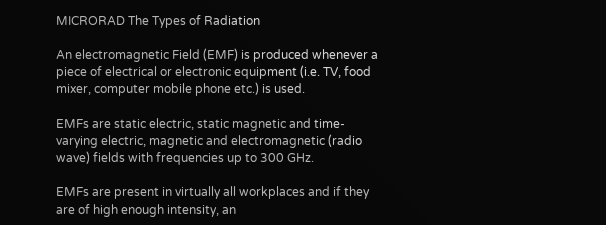MICRORAD The Types of Radiation

An electromagnetic Field (EMF) is produced whenever a piece of electrical or electronic equipment (i.e. TV, food mixer, computer mobile phone etc.) is used.

EMFs are static electric, static magnetic and time-varying electric, magnetic and electromagnetic (radio wave) fields with frequencies up to 300 GHz.

EMFs are present in virtually all workplaces and if they are of high enough intensity, an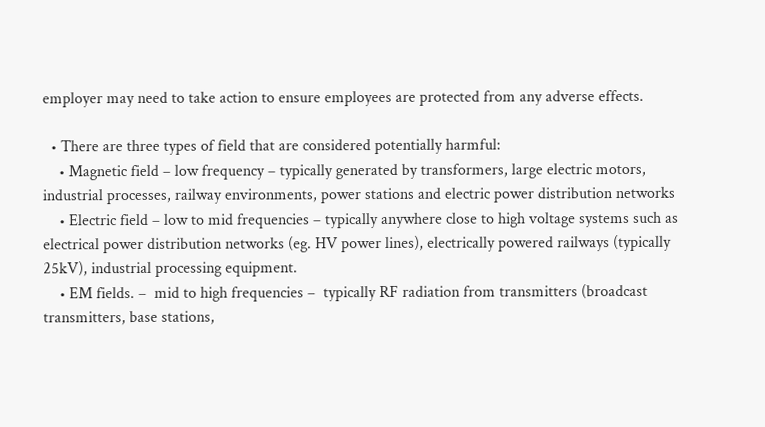employer may need to take action to ensure employees are protected from any adverse effects.

  • There are three types of field that are considered potentially harmful:
    • Magnetic field – low frequency – typically generated by transformers, large electric motors, industrial processes, railway environments, power stations and electric power distribution networks
    • Electric field – low to mid frequencies – typically anywhere close to high voltage systems such as electrical power distribution networks (eg. HV power lines), electrically powered railways (typically 25kV), industrial processing equipment.
    • EM fields. –  mid to high frequencies –  typically RF radiation from transmitters (broadcast transmitters, base stations,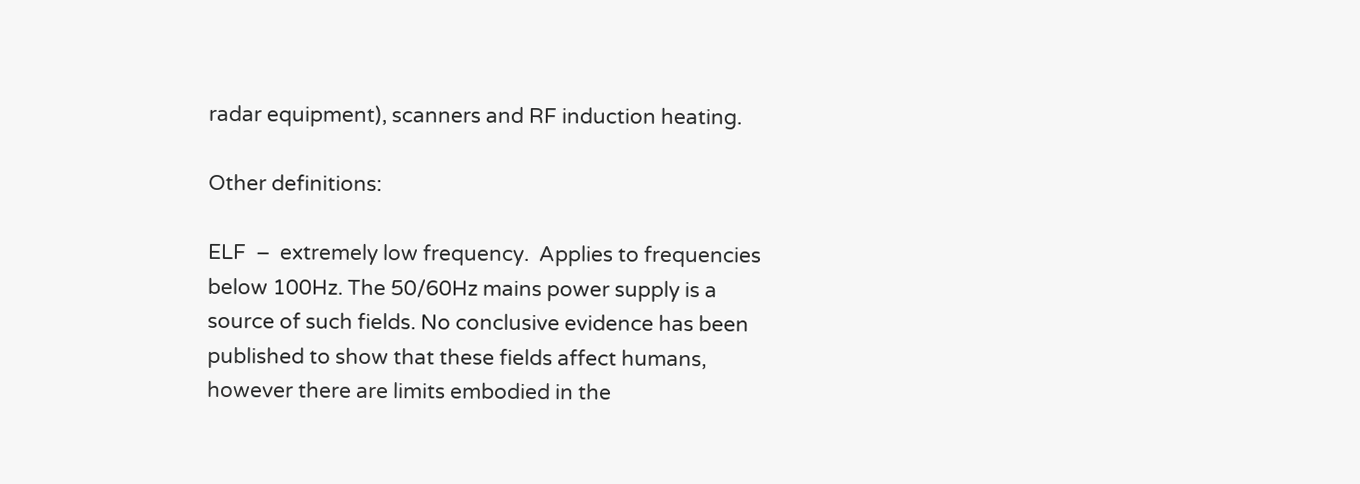radar equipment), scanners and RF induction heating.

Other definitions:

ELF  –  extremely low frequency.  Applies to frequencies below 100Hz. The 50/60Hz mains power supply is a source of such fields. No conclusive evidence has been published to show that these fields affect humans, however there are limits embodied in the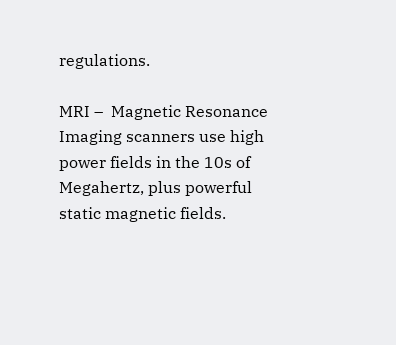regulations.

MRI –  Magnetic Resonance Imaging scanners use high power fields in the 10s of Megahertz, plus powerful static magnetic fields.